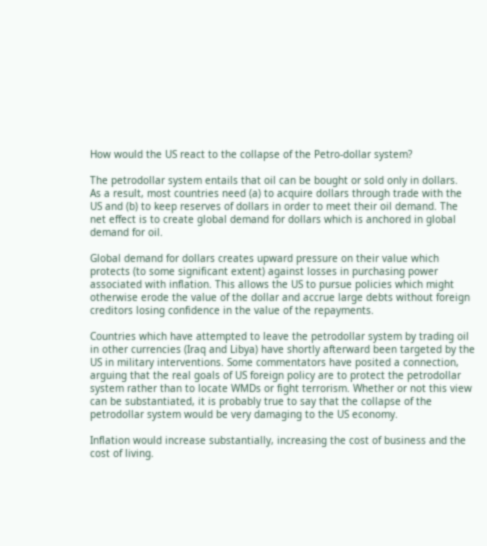How would the US react to the collapse of the Petro-dollar system?

The petrodollar system entails that oil can be bought or sold only in dollars.
As a result, most countries need (a) to acquire dollars through trade with the US and (b) to keep reserves of dollars in order to meet their oil demand. The net effect is to create global demand for dollars which is anchored in global demand for oil.

Global demand for dollars creates upward pressure on their value which protects (to some significant extent) against losses in purchasing power associated with inflation. This allows the US to pursue policies which might otherwise erode the value of the dollar and accrue large debts without foreign creditors losing confidence in the value of the repayments.

Countries which have attempted to leave the petrodollar system by trading oil in other currencies (Iraq and Libya) have shortly afterward been targeted by the US in military interventions. Some commentators have posited a connection, arguing that the real goals of US foreign policy are to protect the petrodollar system rather than to locate WMDs or fight terrorism. Whether or not this view can be substantiated, it is probably true to say that the collapse of the petrodollar system would be very damaging to the US economy.

Inflation would increase substantially, increasing the cost of business and the cost of living.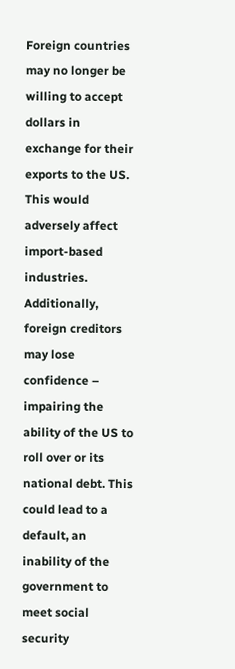Foreign countries may no longer be willing to accept dollars in exchange for their exports to the US. This would adversely affect import-based industries. Additionally, foreign creditors may lose confidence – impairing the ability of the US to roll over or its national debt. This could lead to a default, an inability of the government to meet social security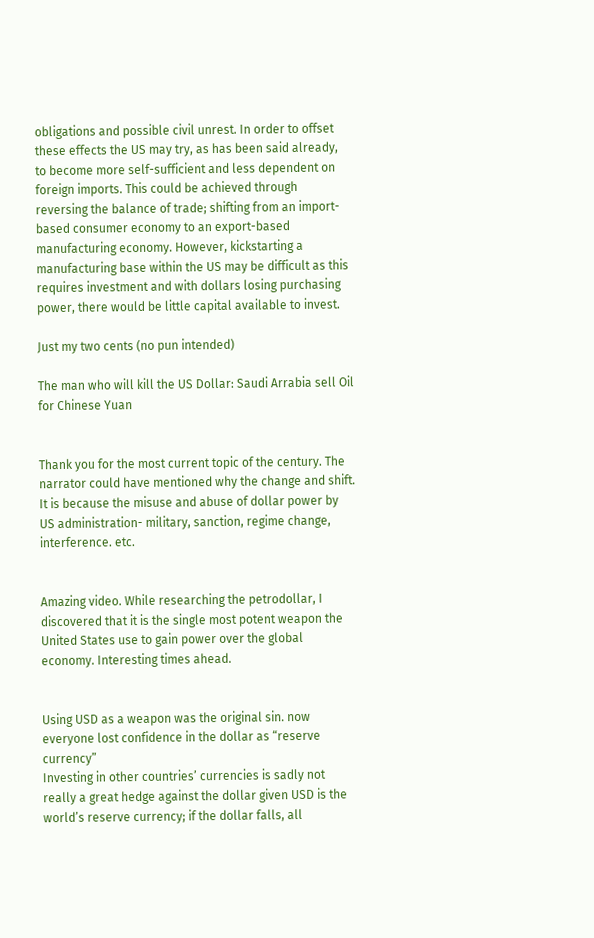obligations and possible civil unrest. In order to offset these effects the US may try, as has been said already, to become more self-sufficient and less dependent on foreign imports. This could be achieved through reversing the balance of trade; shifting from an import-based consumer economy to an export-based manufacturing economy. However, kickstarting a manufacturing base within the US may be difficult as this requires investment and with dollars losing purchasing power, there would be little capital available to invest.

Just my two cents (no pun intended)

The man who will kill the US Dollar: Saudi Arrabia sell Oil for Chinese Yuan


Thank you for the most current topic of the century. The narrator could have mentioned why the change and shift. It is because the misuse and abuse of dollar power by US administration- military, sanction, regime change, interference. etc.


Amazing video. While researching the petrodollar, I discovered that it is the single most potent weapon the United States use to gain power over the global economy. Interesting times ahead.


Using USD as a weapon was the original sin. now everyone lost confidence in the dollar as “reserve currency”
Investing in other countries’ currencies is sadly not really a great hedge against the dollar given USD is the world’s reserve currency; if the dollar falls, all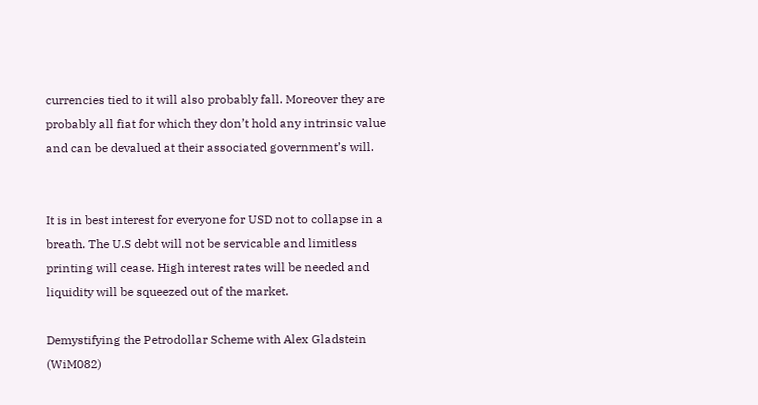currencies tied to it will also probably fall. Moreover they are probably all fiat for which they don’t hold any intrinsic value and can be devalued at their associated government’s will.


It is in best interest for everyone for USD not to collapse in a breath. The U.S debt will not be servicable and limitless printing will cease. High interest rates will be needed and liquidity will be squeezed out of the market.

Demystifying the Petrodollar Scheme with Alex Gladstein (WiM082)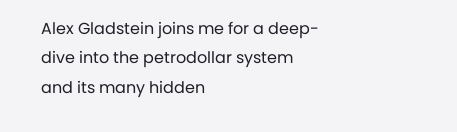Alex Gladstein joins me for a deep-dive into the petrodollar system and its many hidden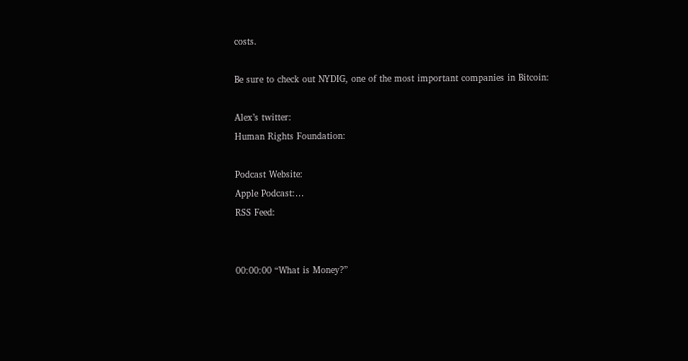costs.

Be sure to check out NYDIG, one of the most important companies in Bitcoin:

Alex’s twitter:
Human Rights Foundation:

Podcast Website:
Apple Podcast:…
RSS Feed:


00:00:00 “What is Money?”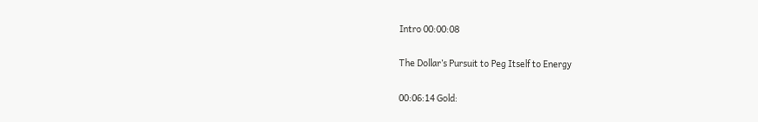Intro 00:00:08

The Dollar’s Pursuit to Peg Itself to Energy

00:06:14 Gold: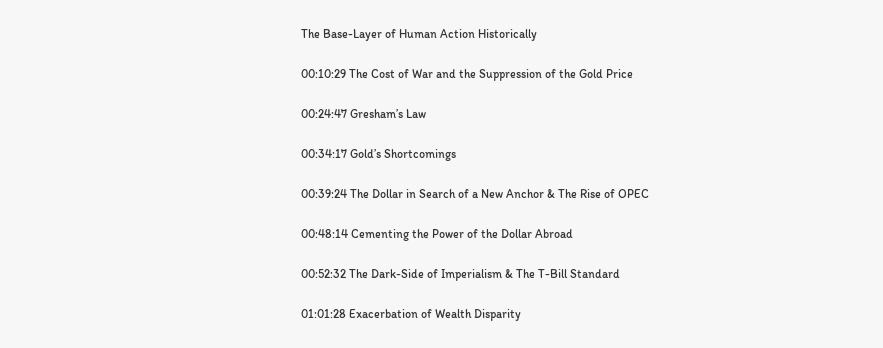The Base-Layer of Human Action Historically

00:10:29 The Cost of War and the Suppression of the Gold Price

00:24:47 Gresham’s Law

00:34:17 Gold’s Shortcomings

00:39:24 The Dollar in Search of a New Anchor & The Rise of OPEC

00:48:14 Cementing the Power of the Dollar Abroad

00:52:32 The Dark-Side of Imperialism & The T-Bill Standard

01:01:28 Exacerbation of Wealth Disparity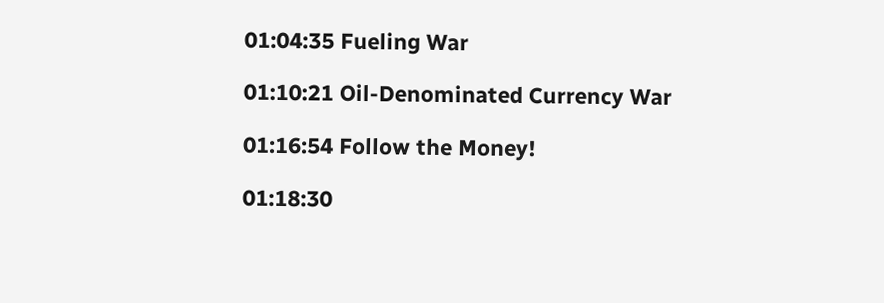01:04:35 Fueling War

01:10:21 Oil-Denominated Currency War

01:16:54 Follow the Money!

01:18:30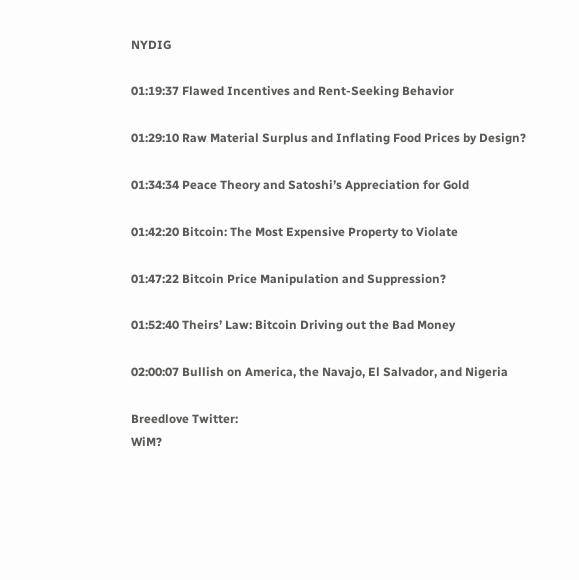NYDIG

01:19:37 Flawed Incentives and Rent-Seeking Behavior

01:29:10 Raw Material Surplus and Inflating Food Prices by Design?

01:34:34 Peace Theory and Satoshi’s Appreciation for Gold

01:42:20 Bitcoin: The Most Expensive Property to Violate

01:47:22 Bitcoin Price Manipulation and Suppression?

01:52:40 Theirs’ Law: Bitcoin Driving out the Bad Money

02:00:07 Bullish on America, the Navajo, El Salvador, and Nigeria

Breedlove Twitter:
WiM?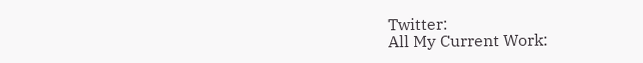Twitter:
All My Current Work: